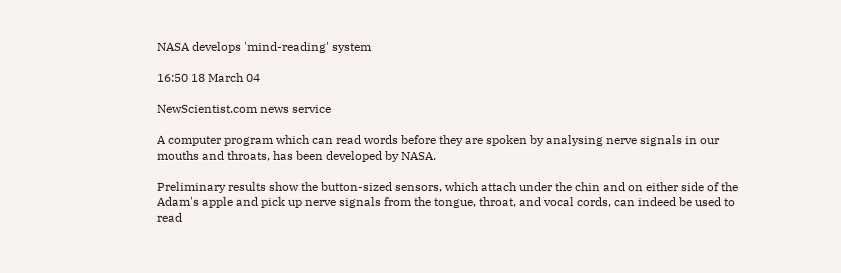NASA develops 'mind-reading' system

16:50 18 March 04

NewScientist.com news service

A computer program which can read words before they are spoken by analysing nerve signals in our mouths and throats, has been developed by NASA.

Preliminary results show the button-sized sensors, which attach under the chin and on either side of the Adam's apple and pick up nerve signals from the tongue, throat, and vocal cords, can indeed be used to read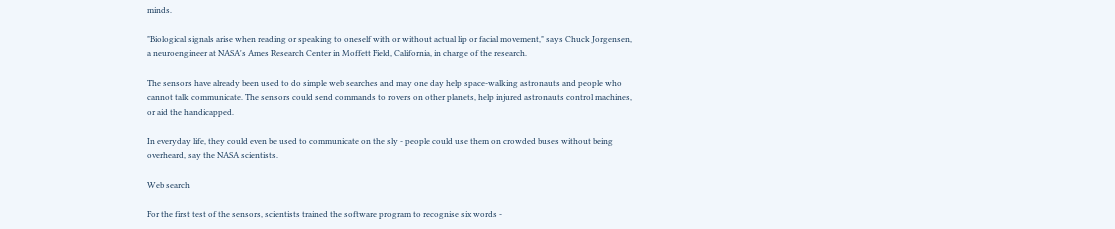minds.

"Biological signals arise when reading or speaking to oneself with or without actual lip or facial movement," says Chuck Jorgensen, a neuroengineer at NASA's Ames Research Center in Moffett Field, California, in charge of the research.

The sensors have already been used to do simple web searches and may one day help space-walking astronauts and people who cannot talk communicate. The sensors could send commands to rovers on other planets, help injured astronauts control machines, or aid the handicapped.

In everyday life, they could even be used to communicate on the sly - people could use them on crowded buses without being overheard, say the NASA scientists.

Web search

For the first test of the sensors, scientists trained the software program to recognise six words -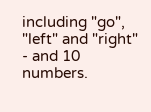including "go", "left" and "right" - and 10 numbers.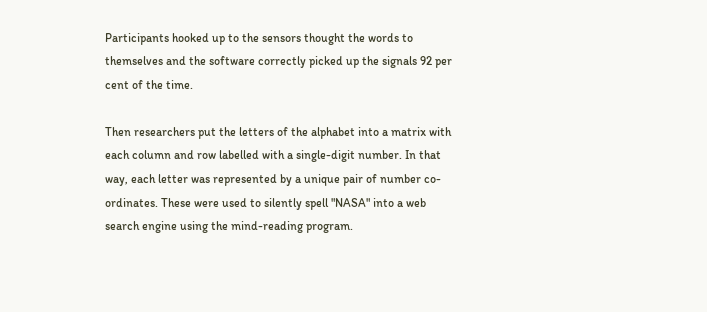Participants hooked up to the sensors thought the words to themselves and the software correctly picked up the signals 92 per cent of the time.

Then researchers put the letters of the alphabet into a matrix with each column and row labelled with a single-digit number. In that way, each letter was represented by a unique pair of number co-ordinates. These were used to silently spell "NASA" into a web search engine using the mind-reading program.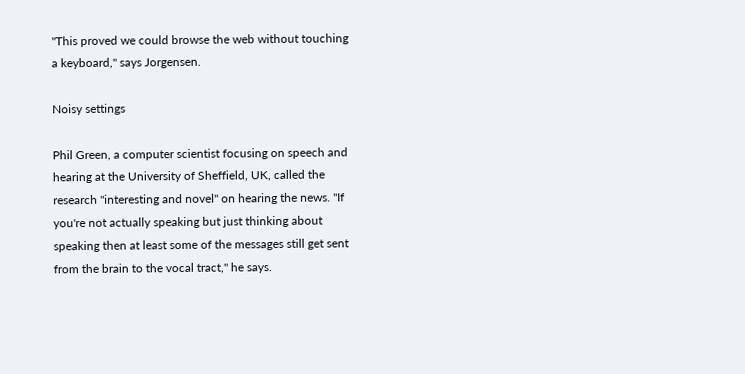"This proved we could browse the web without touching a keyboard," says Jorgensen.

Noisy settings

Phil Green, a computer scientist focusing on speech and hearing at the University of Sheffield, UK, called the research "interesting and novel" on hearing the news. "If you're not actually speaking but just thinking about speaking then at least some of the messages still get sent from the brain to the vocal tract," he says.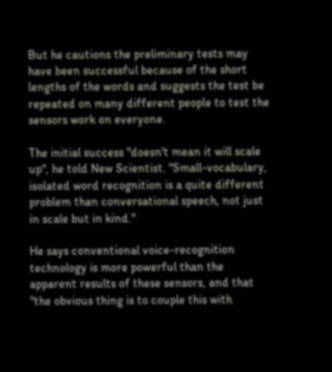But he cautions the preliminary tests may have been successful because of the short lengths of the words and suggests the test be repeated on many different people to test the sensors work on everyone.

The initial success "doesn't mean it will scale up", he told New Scientist. "Small-vocabulary, isolated word recognition is a quite different problem than conversational speech, not just in scale but in kind."

He says conventional voice-recognition technology is more powerful than the apparent results of these sensors, and that "the obvious thing is to couple this with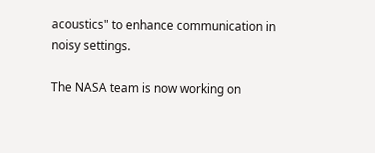acoustics" to enhance communication in noisy settings.

The NASA team is now working on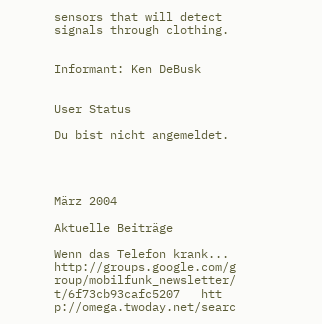sensors that will detect signals through clothing.


Informant: Ken DeBusk


User Status

Du bist nicht angemeldet.




März 2004

Aktuelle Beiträge

Wenn das Telefon krank...
http://groups.google.com/g roup/mobilfunk_newsletter/ t/6f73cb93cafc5207   htt p://omega.twoday.net/searc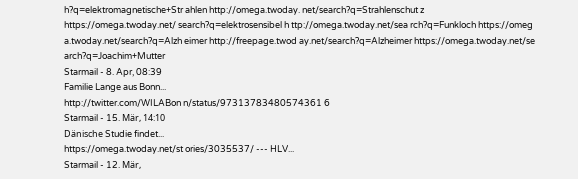h?q=elektromagnetische+Str ahlen http://omega.twoday. net/search?q=Strahlenschut z https://omega.twoday.net/ search?q=elektrosensibel h ttp://omega.twoday.net/sea rch?q=Funkloch https://omeg a.twoday.net/search?q=Alzh eimer http://freepage.twod ay.net/search?q=Alzheimer https://omega.twoday.net/se arch?q=Joachim+Mutter
Starmail - 8. Apr, 08:39
Familie Lange aus Bonn...
http://twitter.com/WILABon n/status/97313783480574361 6
Starmail - 15. Mär, 14:10
Dänische Studie findet...
https://omega.twoday.net/st ories/3035537/ --- HLV...
Starmail - 12. Mär,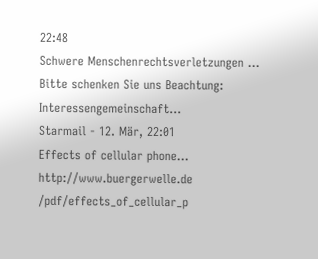22:48
Schwere Menschenrechtsverletzungen ...
Bitte schenken Sie uns Beachtung: Interessengemeinschaft...
Starmail - 12. Mär, 22:01
Effects of cellular phone...
http://www.buergerwelle.de /pdf/effects_of_cellular_p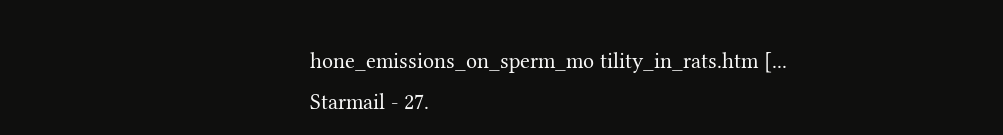hone_emissions_on_sperm_mo tility_in_rats.htm [...
Starmail - 27.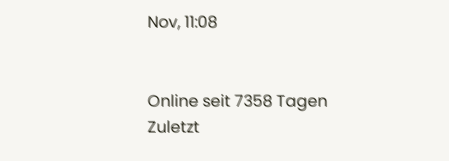Nov, 11:08


Online seit 7358 Tagen
Zuletzt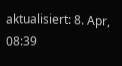aktualisiert: 8. Apr, 08:39